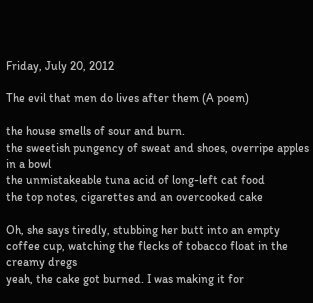Friday, July 20, 2012

The evil that men do lives after them (A poem)

the house smells of sour and burn.
the sweetish pungency of sweat and shoes, overripe apples in a bowl
the unmistakeable tuna acid of long-left cat food
the top notes, cigarettes and an overcooked cake

Oh, she says tiredly, stubbing her butt into an empty coffee cup, watching the flecks of tobacco float in the creamy dregs
yeah, the cake got burned. I was making it for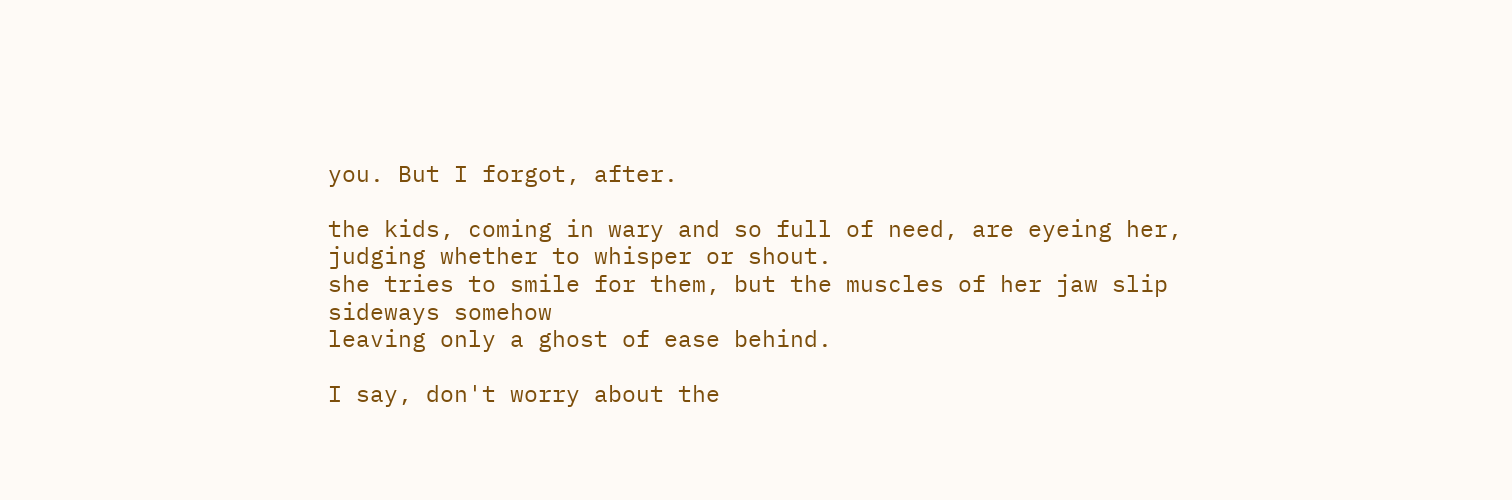you. But I forgot, after.

the kids, coming in wary and so full of need, are eyeing her, judging whether to whisper or shout.
she tries to smile for them, but the muscles of her jaw slip sideways somehow
leaving only a ghost of ease behind.

I say, don't worry about the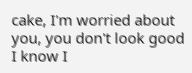cake, I'm worried about you, you don't look good
I know I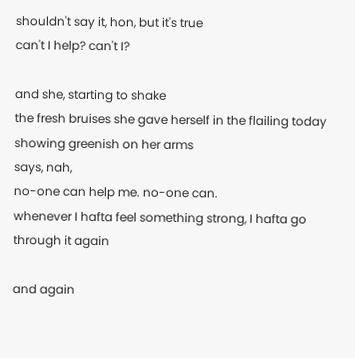shouldn't say it, hon, but it's true
can't I help? can't I?

and she, starting to shake
the fresh bruises she gave herself in the flailing today showing greenish on her arms
says, nah,
no-one can help me. no-one can.
whenever I hafta feel something strong, I hafta go through it again

and again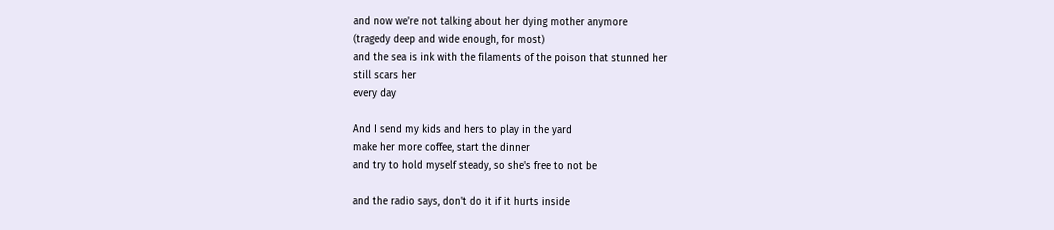and now we're not talking about her dying mother anymore
(tragedy deep and wide enough, for most)
and the sea is ink with the filaments of the poison that stunned her
still scars her
every day

And I send my kids and hers to play in the yard
make her more coffee, start the dinner
and try to hold myself steady, so she's free to not be

and the radio says, don't do it if it hurts inside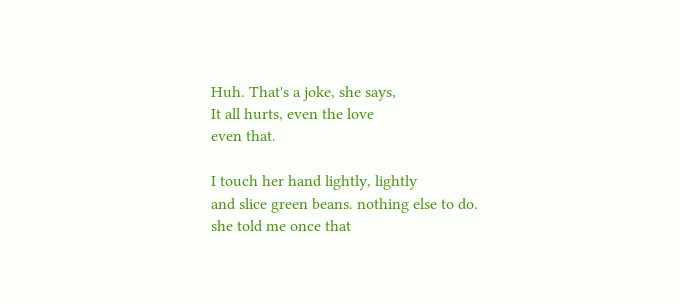Huh. That's a joke, she says,
It all hurts, even the love
even that.

I touch her hand lightly, lightly
and slice green beans. nothing else to do.
she told me once that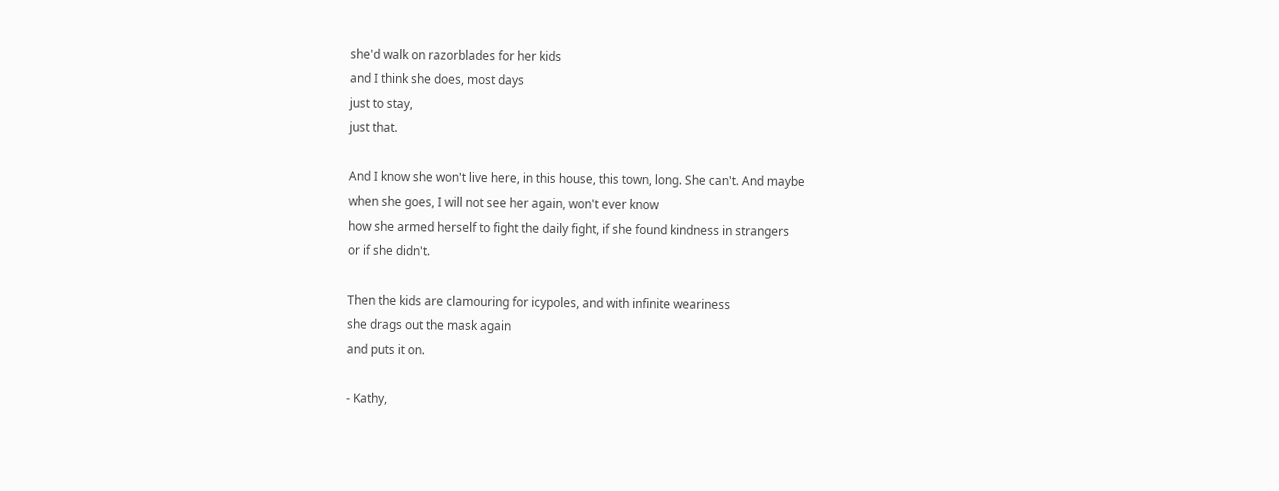she'd walk on razorblades for her kids
and I think she does, most days
just to stay,
just that.

And I know she won't live here, in this house, this town, long. She can't. And maybe
when she goes, I will not see her again, won't ever know
how she armed herself to fight the daily fight, if she found kindness in strangers
or if she didn't.

Then the kids are clamouring for icypoles, and with infinite weariness
she drags out the mask again
and puts it on.

- Kathy,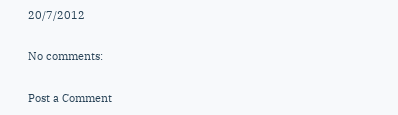20/7/2012

No comments:

Post a Comment